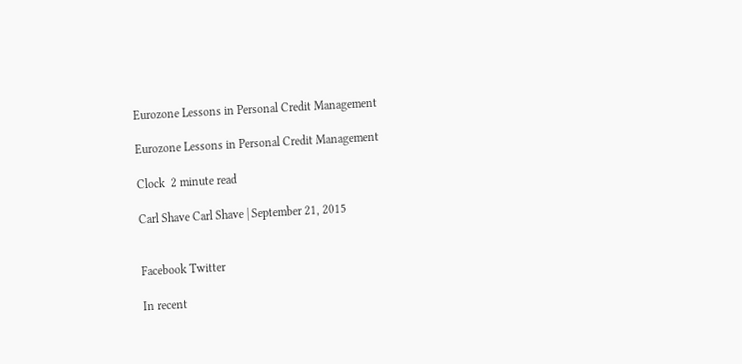Eurozone Lessons in Personal Credit Management

Eurozone Lessons in Personal Credit Management

Clock  2 minute read

Carl Shave Carl Shave | September 21, 2015


Facebook Twitter

In recent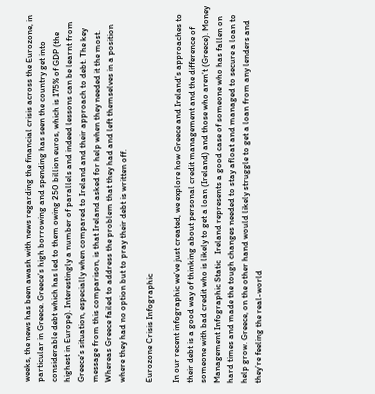weeks, the news has been awash with news regarding the financial crisis across the Eurozone, in particular in Greece. Greece’s high borrowing and spending has seen the country get into considerable debt which has led to them owing 250 billion euros, which is 175% of GDP (the highest in Europe). Interestingly a number of parallels and indeed lessons can be learnt from Greece’s situation, especially when compared to Ireland and their approach to debt. The key message from this comparison, is that Ireland asked for help when they needed it the most. Whereas Greece failed to address the problem that they had and left themselves in a position where they had no option but to pray their debt is written off.

Eurozone Crisis Infographic

In our recent infographic we’ve just created, we explore how Greece and Ireland’s approaches to their debt is a good way of thinking about personal credit management and the difference of someone with bad credit who is likely to get a loan (Ireland) and those who aren’t (Greece). Money Management Infographic Static   Ireland represents a good case of someone who has fallen on hard times and made the tough changes needed to stay afloat and managed to secure a loan to help grow. Greece, on the other hand would likely struggle to get a loan from any lenders and they’re feeling the real-world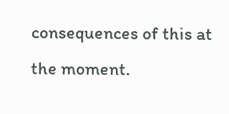consequences of this at the moment.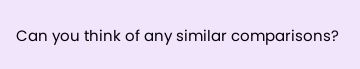Can you think of any similar comparisons?